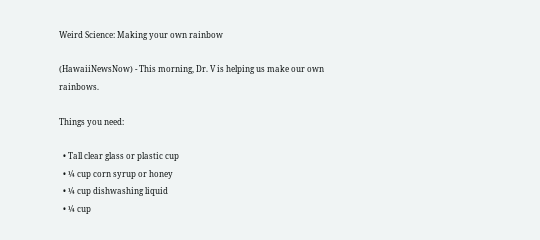Weird Science: Making your own rainbow

(HawaiiNewsNow) - This morning, Dr. V is helping us make our own rainbows.

Things you need:

  • Tall clear glass or plastic cup
  • ¼ cup corn syrup or honey
  • ¼ cup dishwashing liquid
  • ¼ cup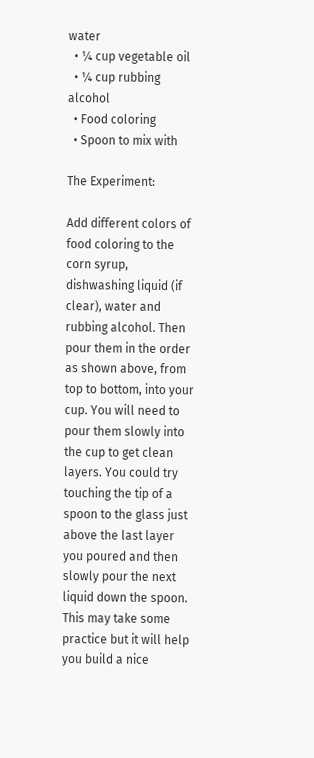water
  • ¼ cup vegetable oil
  • ¼ cup rubbing alcohol
  • Food coloring
  • Spoon to mix with

The Experiment:

Add different colors of food coloring to the corn syrup, dishwashing liquid (if clear), water and rubbing alcohol. Then pour them in the order as shown above, from top to bottom, into your cup. You will need to pour them slowly into the cup to get clean layers. You could try touching the tip of a spoon to the glass just above the last layer you poured and then slowly pour the next liquid down the spoon. This may take some practice but it will help you build a nice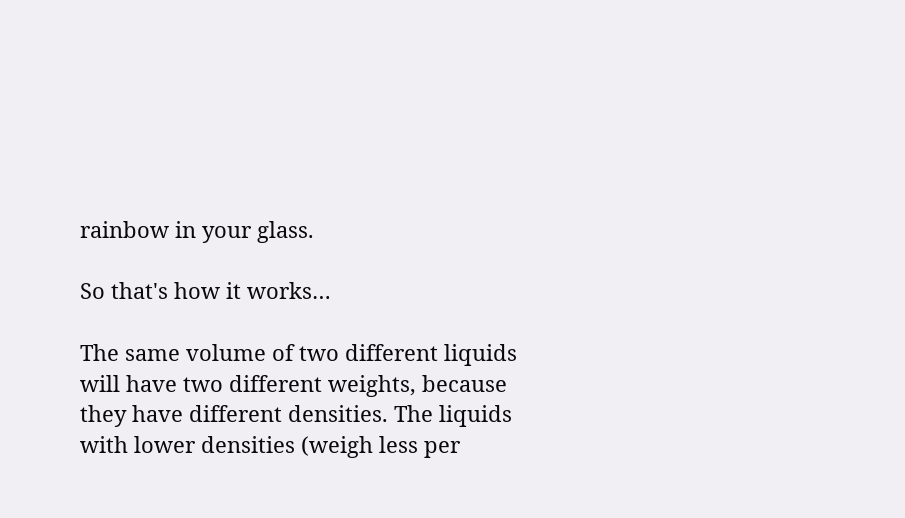rainbow in your glass.

So that's how it works…

The same volume of two different liquids will have two different weights, because they have different densities. The liquids with lower densities (weigh less per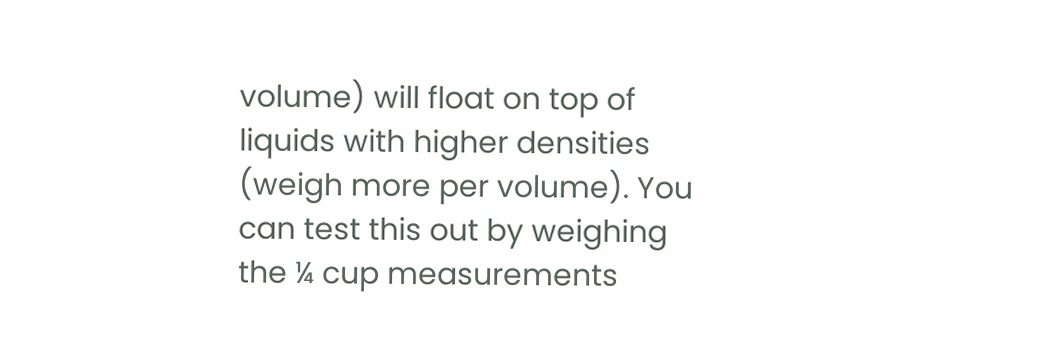volume) will float on top of liquids with higher densities (weigh more per volume). You can test this out by weighing the ¼ cup measurements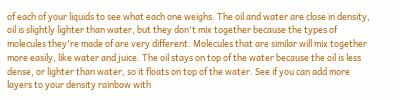of each of your liquids to see what each one weighs. The oil and water are close in density, oil is slightly lighter than water, but they don't mix together because the types of molecules they're made of are very different. Molecules that are similar will mix together more easily, like water and juice. The oil stays on top of the water because the oil is less dense, or lighter than water, so it floats on top of the water. See if you can add more layers to your density rainbow with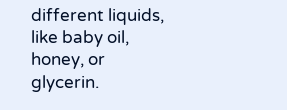different liquids, like baby oil, honey, or glycerin.